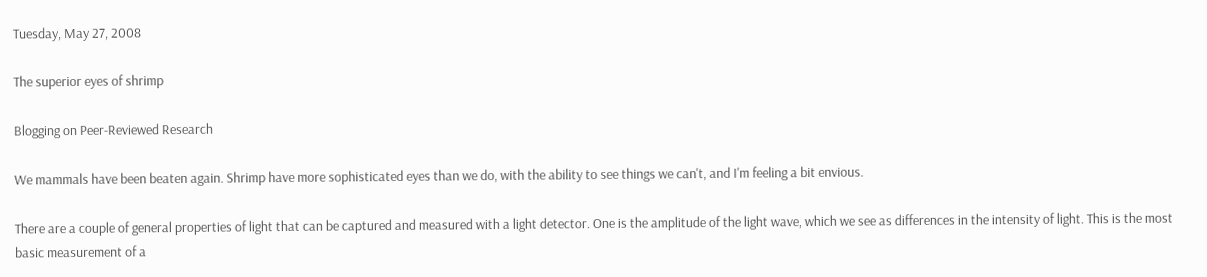Tuesday, May 27, 2008

The superior eyes of shrimp

Blogging on Peer-Reviewed Research

We mammals have been beaten again. Shrimp have more sophisticated eyes than we do, with the ability to see things we can't, and I'm feeling a bit envious.

There are a couple of general properties of light that can be captured and measured with a light detector. One is the amplitude of the light wave, which we see as differences in the intensity of light. This is the most basic measurement of a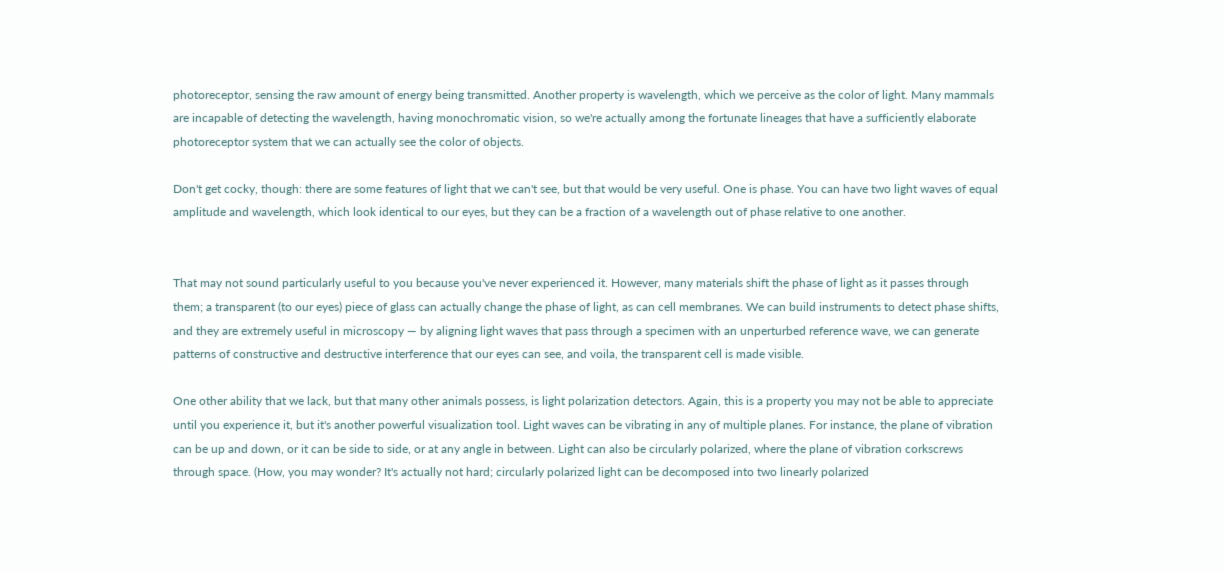photoreceptor, sensing the raw amount of energy being transmitted. Another property is wavelength, which we perceive as the color of light. Many mammals are incapable of detecting the wavelength, having monochromatic vision, so we're actually among the fortunate lineages that have a sufficiently elaborate photoreceptor system that we can actually see the color of objects.

Don't get cocky, though: there are some features of light that we can't see, but that would be very useful. One is phase. You can have two light waves of equal amplitude and wavelength, which look identical to our eyes, but they can be a fraction of a wavelength out of phase relative to one another.


That may not sound particularly useful to you because you've never experienced it. However, many materials shift the phase of light as it passes through them; a transparent (to our eyes) piece of glass can actually change the phase of light, as can cell membranes. We can build instruments to detect phase shifts, and they are extremely useful in microscopy — by aligning light waves that pass through a specimen with an unperturbed reference wave, we can generate patterns of constructive and destructive interference that our eyes can see, and voila, the transparent cell is made visible.

One other ability that we lack, but that many other animals possess, is light polarization detectors. Again, this is a property you may not be able to appreciate until you experience it, but it's another powerful visualization tool. Light waves can be vibrating in any of multiple planes. For instance, the plane of vibration can be up and down, or it can be side to side, or at any angle in between. Light can also be circularly polarized, where the plane of vibration corkscrews through space. (How, you may wonder? It's actually not hard; circularly polarized light can be decomposed into two linearly polarized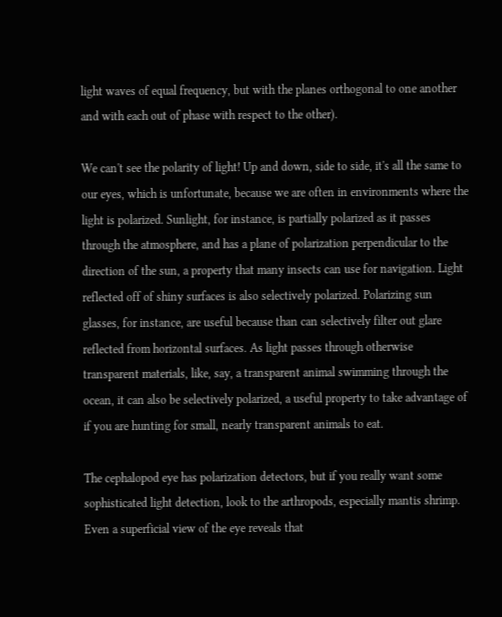light waves of equal frequency, but with the planes orthogonal to one another and with each out of phase with respect to the other).

We can't see the polarity of light! Up and down, side to side, it's all the same to our eyes, which is unfortunate, because we are often in environments where the light is polarized. Sunlight, for instance, is partially polarized as it passes through the atmosphere, and has a plane of polarization perpendicular to the direction of the sun, a property that many insects can use for navigation. Light reflected off of shiny surfaces is also selectively polarized. Polarizing sun glasses, for instance, are useful because than can selectively filter out glare reflected from horizontal surfaces. As light passes through otherwise transparent materials, like, say, a transparent animal swimming through the ocean, it can also be selectively polarized, a useful property to take advantage of if you are hunting for small, nearly transparent animals to eat.

The cephalopod eye has polarization detectors, but if you really want some sophisticated light detection, look to the arthropods, especially mantis shrimp. Even a superficial view of the eye reveals that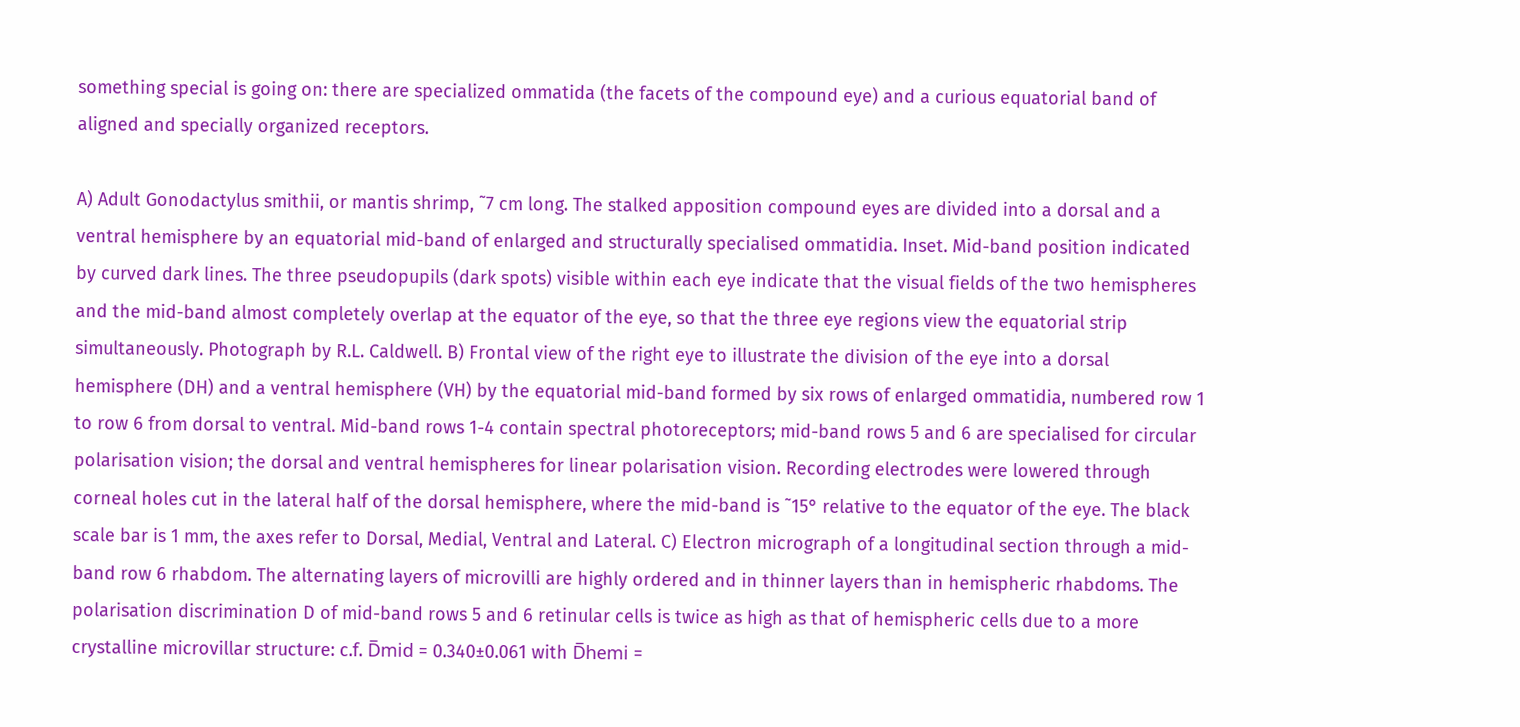something special is going on: there are specialized ommatida (the facets of the compound eye) and a curious equatorial band of aligned and specially organized receptors.

A) Adult Gonodactylus smithii, or mantis shrimp, ˜7 cm long. The stalked apposition compound eyes are divided into a dorsal and a ventral hemisphere by an equatorial mid-band of enlarged and structurally specialised ommatidia. Inset. Mid-band position indicated by curved dark lines. The three pseudopupils (dark spots) visible within each eye indicate that the visual fields of the two hemispheres and the mid-band almost completely overlap at the equator of the eye, so that the three eye regions view the equatorial strip simultaneously. Photograph by R.L. Caldwell. B) Frontal view of the right eye to illustrate the division of the eye into a dorsal hemisphere (DH) and a ventral hemisphere (VH) by the equatorial mid-band formed by six rows of enlarged ommatidia, numbered row 1 to row 6 from dorsal to ventral. Mid-band rows 1-4 contain spectral photoreceptors; mid-band rows 5 and 6 are specialised for circular polarisation vision; the dorsal and ventral hemispheres for linear polarisation vision. Recording electrodes were lowered through corneal holes cut in the lateral half of the dorsal hemisphere, where the mid-band is ˜15° relative to the equator of the eye. The black scale bar is 1 mm, the axes refer to Dorsal, Medial, Ventral and Lateral. C) Electron micrograph of a longitudinal section through a mid-band row 6 rhabdom. The alternating layers of microvilli are highly ordered and in thinner layers than in hemispheric rhabdoms. The polarisation discrimination D of mid-band rows 5 and 6 retinular cells is twice as high as that of hemispheric cells due to a more crystalline microvillar structure: c.f. D̅mid = 0.340±0.061 with D̅hemi =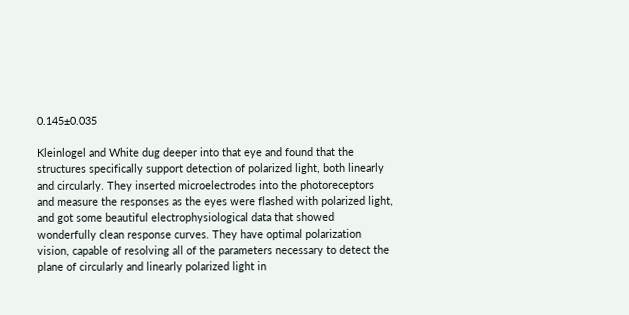0.145±0.035

Kleinlogel and White dug deeper into that eye and found that the structures specifically support detection of polarized light, both linearly and circularly. They inserted microelectrodes into the photoreceptors and measure the responses as the eyes were flashed with polarized light, and got some beautiful electrophysiological data that showed wonderfully clean response curves. They have optimal polarization vision, capable of resolving all of the parameters necessary to detect the plane of circularly and linearly polarized light in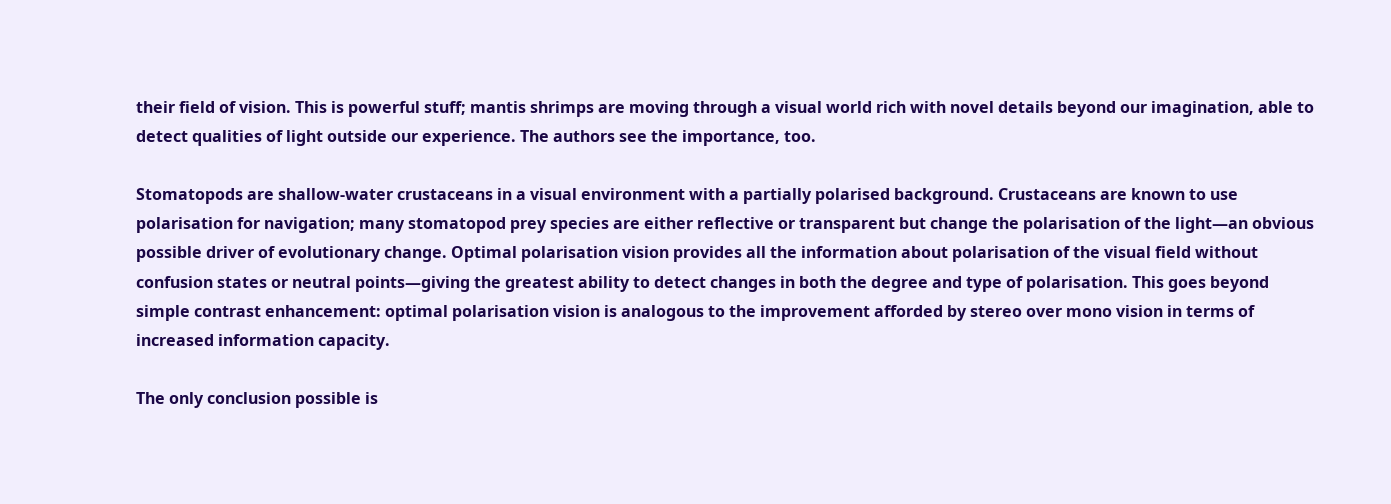their field of vision. This is powerful stuff; mantis shrimps are moving through a visual world rich with novel details beyond our imagination, able to detect qualities of light outside our experience. The authors see the importance, too.

Stomatopods are shallow-water crustaceans in a visual environment with a partially polarised background. Crustaceans are known to use polarisation for navigation; many stomatopod prey species are either reflective or transparent but change the polarisation of the light—an obvious possible driver of evolutionary change. Optimal polarisation vision provides all the information about polarisation of the visual field without confusion states or neutral points—giving the greatest ability to detect changes in both the degree and type of polarisation. This goes beyond simple contrast enhancement: optimal polarisation vision is analogous to the improvement afforded by stereo over mono vision in terms of increased information capacity.

The only conclusion possible is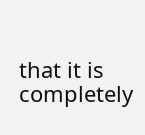that it is completely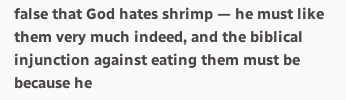false that God hates shrimp — he must like them very much indeed, and the biblical injunction against eating them must be because he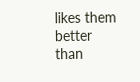likes them better than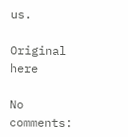us.

Original here

No comments: